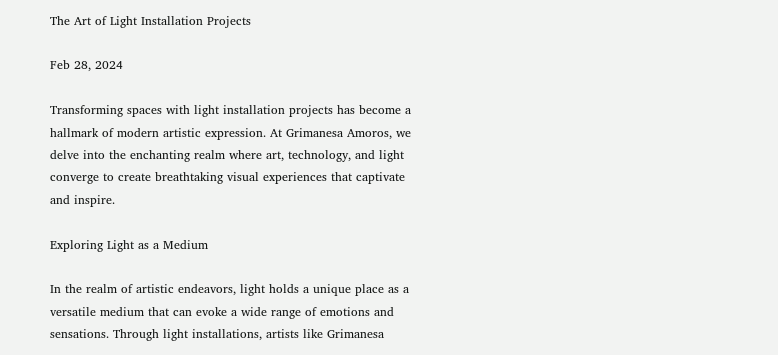The Art of Light Installation Projects

Feb 28, 2024

Transforming spaces with light installation projects has become a hallmark of modern artistic expression. At Grimanesa Amoros, we delve into the enchanting realm where art, technology, and light converge to create breathtaking visual experiences that captivate and inspire.

Exploring Light as a Medium

In the realm of artistic endeavors, light holds a unique place as a versatile medium that can evoke a wide range of emotions and sensations. Through light installations, artists like Grimanesa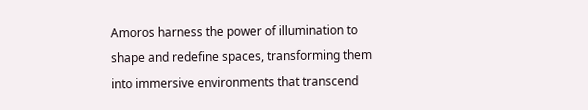Amoros harness the power of illumination to shape and redefine spaces, transforming them into immersive environments that transcend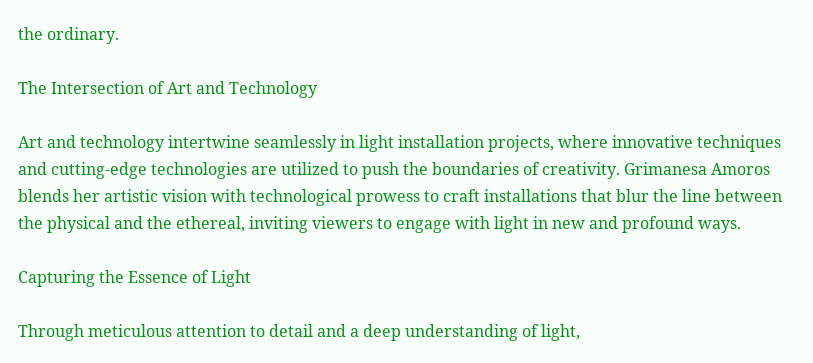the ordinary.

The Intersection of Art and Technology

Art and technology intertwine seamlessly in light installation projects, where innovative techniques and cutting-edge technologies are utilized to push the boundaries of creativity. Grimanesa Amoros blends her artistic vision with technological prowess to craft installations that blur the line between the physical and the ethereal, inviting viewers to engage with light in new and profound ways.

Capturing the Essence of Light

Through meticulous attention to detail and a deep understanding of light,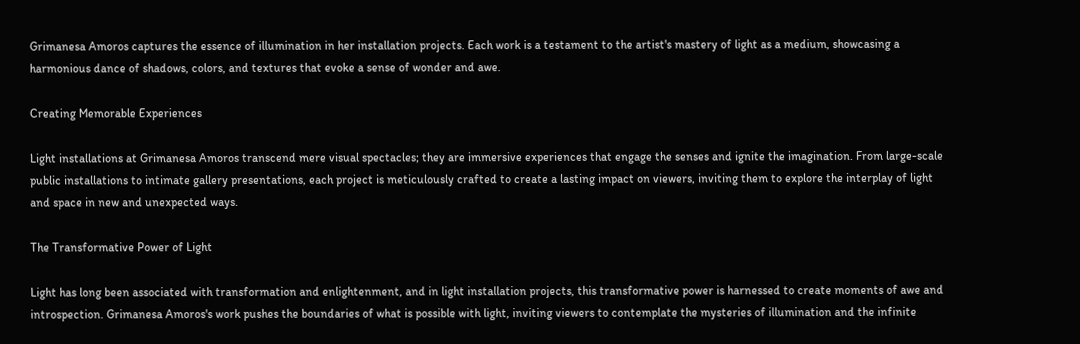Grimanesa Amoros captures the essence of illumination in her installation projects. Each work is a testament to the artist's mastery of light as a medium, showcasing a harmonious dance of shadows, colors, and textures that evoke a sense of wonder and awe.

Creating Memorable Experiences

Light installations at Grimanesa Amoros transcend mere visual spectacles; they are immersive experiences that engage the senses and ignite the imagination. From large-scale public installations to intimate gallery presentations, each project is meticulously crafted to create a lasting impact on viewers, inviting them to explore the interplay of light and space in new and unexpected ways.

The Transformative Power of Light

Light has long been associated with transformation and enlightenment, and in light installation projects, this transformative power is harnessed to create moments of awe and introspection. Grimanesa Amoros's work pushes the boundaries of what is possible with light, inviting viewers to contemplate the mysteries of illumination and the infinite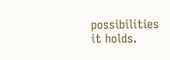possibilities it holds.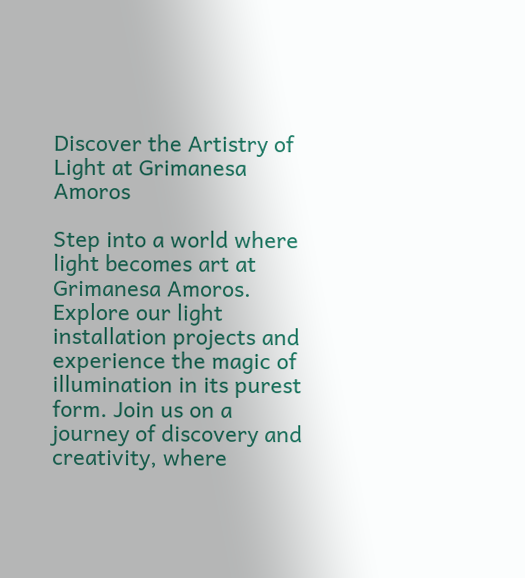Discover the Artistry of Light at Grimanesa Amoros

Step into a world where light becomes art at Grimanesa Amoros. Explore our light installation projects and experience the magic of illumination in its purest form. Join us on a journey of discovery and creativity, where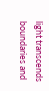light transcends boundaries and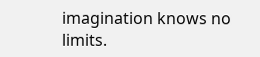imagination knows no limits.